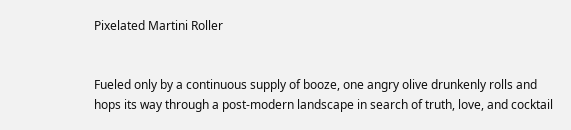Pixelated Martini Roller


Fueled only by a continuous supply of booze, one angry olive drunkenly rolls and hops its way through a post-modern landscape in search of truth, love, and cocktail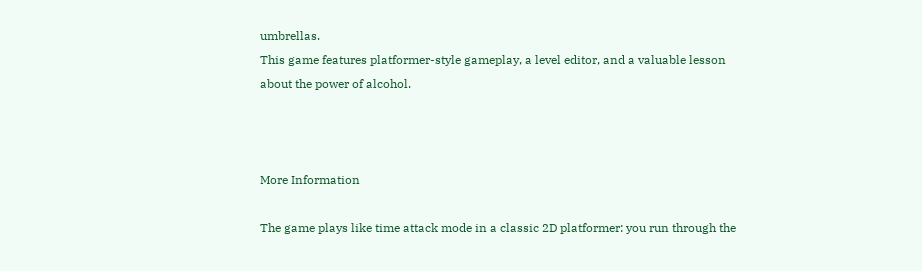umbrellas.
This game features platformer-style gameplay, a level editor, and a valuable lesson about the power of alcohol.



More Information

The game plays like time attack mode in a classic 2D platformer: you run through the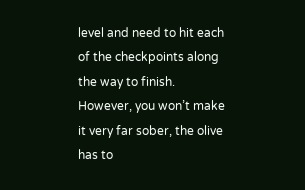level and need to hit each of the checkpoints along the way to finish. However, you won’t make it very far sober, the olive has to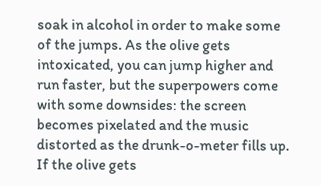soak in alcohol in order to make some of the jumps. As the olive gets intoxicated, you can jump higher and run faster, but the superpowers come with some downsides: the screen becomes pixelated and the music distorted as the drunk-o-meter fills up. If the olive gets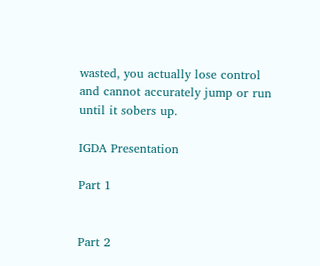wasted, you actually lose control and cannot accurately jump or run until it sobers up.

IGDA Presentation

Part 1


Part 2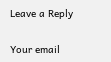Leave a Reply

Your email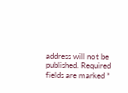address will not be published. Required fields are marked *